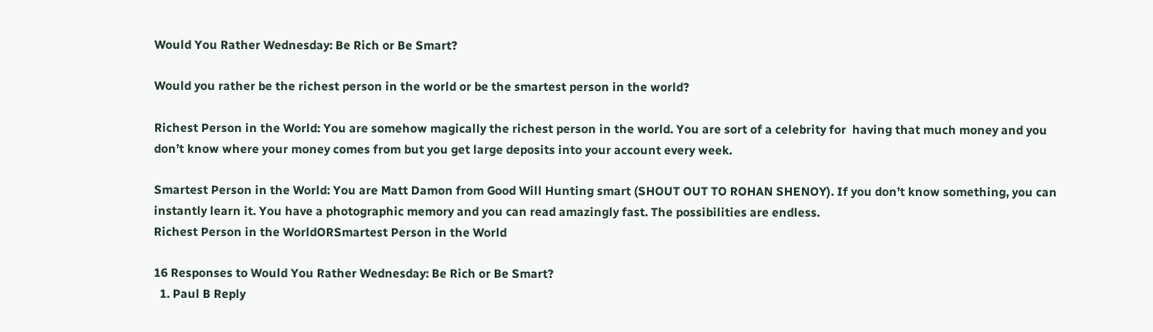Would You Rather Wednesday: Be Rich or Be Smart?

Would you rather be the richest person in the world or be the smartest person in the world?

Richest Person in the World: You are somehow magically the richest person in the world. You are sort of a celebrity for  having that much money and you don’t know where your money comes from but you get large deposits into your account every week.

Smartest Person in the World: You are Matt Damon from Good Will Hunting smart (SHOUT OUT TO ROHAN SHENOY). If you don’t know something, you can instantly learn it. You have a photographic memory and you can read amazingly fast. The possibilities are endless.
Richest Person in the WorldORSmartest Person in the World

16 Responses to Would You Rather Wednesday: Be Rich or Be Smart?
  1. Paul B Reply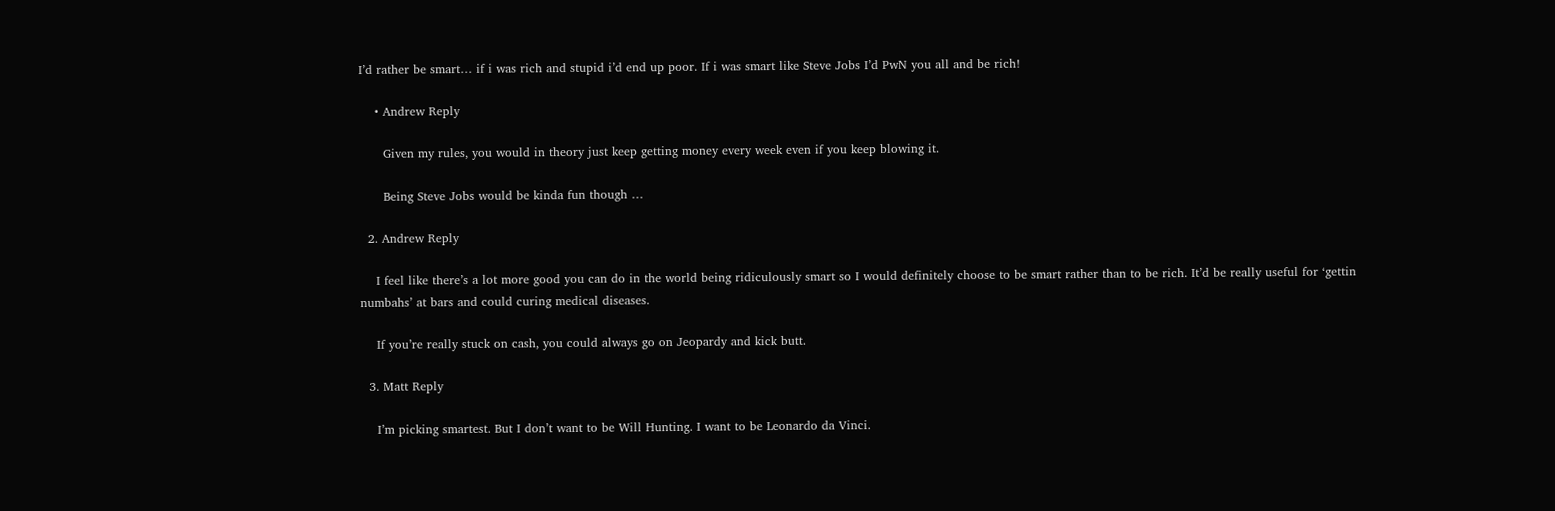I’d rather be smart… if i was rich and stupid i’d end up poor. If i was smart like Steve Jobs I’d PwN you all and be rich!

    • Andrew Reply

      Given my rules, you would in theory just keep getting money every week even if you keep blowing it.

      Being Steve Jobs would be kinda fun though …

  2. Andrew Reply

    I feel like there’s a lot more good you can do in the world being ridiculously smart so I would definitely choose to be smart rather than to be rich. It’d be really useful for ‘gettin numbahs’ at bars and could curing medical diseases.

    If you’re really stuck on cash, you could always go on Jeopardy and kick butt.

  3. Matt Reply

    I’m picking smartest. But I don’t want to be Will Hunting. I want to be Leonardo da Vinci.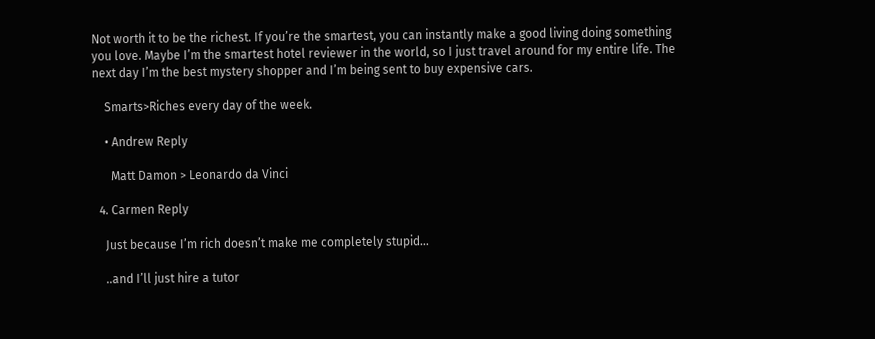Not worth it to be the richest. If you’re the smartest, you can instantly make a good living doing something you love. Maybe I’m the smartest hotel reviewer in the world, so I just travel around for my entire life. The next day I’m the best mystery shopper and I’m being sent to buy expensive cars.

    Smarts>Riches every day of the week.

    • Andrew Reply

      Matt Damon > Leonardo da Vinci

  4. Carmen Reply

    Just because I’m rich doesn’t make me completely stupid…

    ..and I’ll just hire a tutor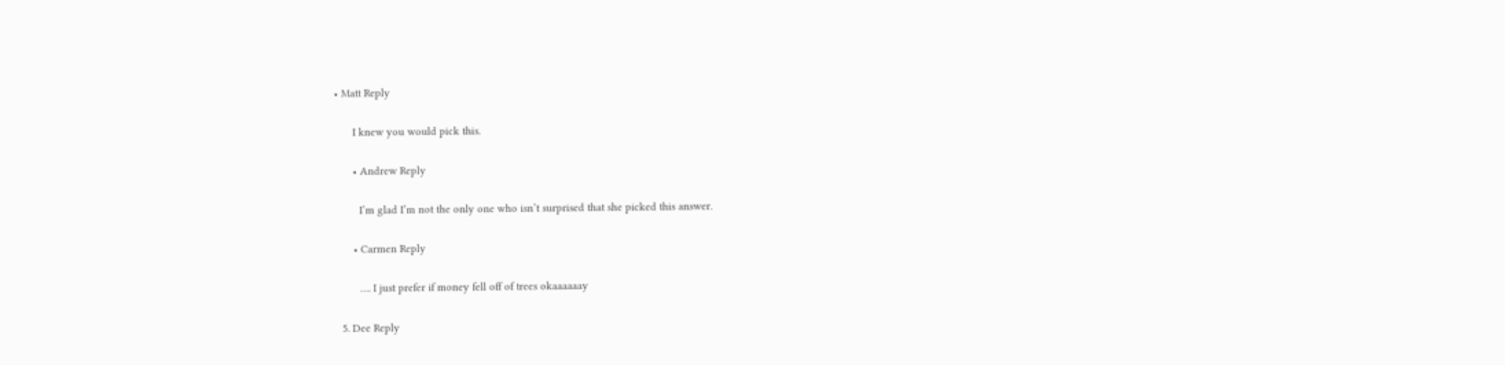• Matt Reply

      I knew you would pick this.

      • Andrew Reply

        I’m glad I’m not the only one who isn’t surprised that she picked this answer.

      • Carmen Reply

        …. I just prefer if money fell off of trees okaaaaaay

  5. Dee Reply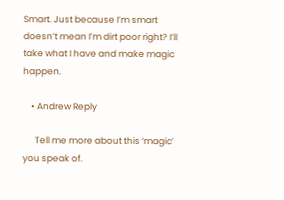Smart. Just because I’m smart doesn’t mean I’m dirt poor right? I’ll take what I have and make magic happen.

    • Andrew Reply

      Tell me more about this ‘magic’ you speak of.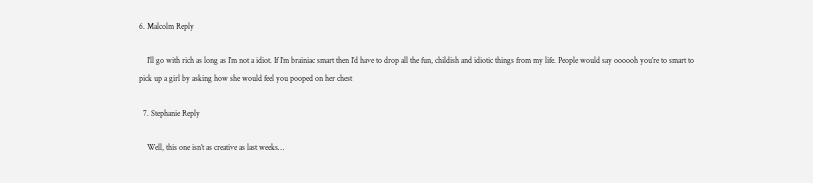6. Malcolm Reply

    I’ll go with rich as long as I’m not a idiot. If I’m brainiac smart then I’d have to drop all the fun, childish and idiotic things from my life. People would say oooooh you’re to smart to pick up a girl by asking how she would feel you pooped on her chest

  7. Stephanie Reply

    Well, this one isn’t as creative as last weeks…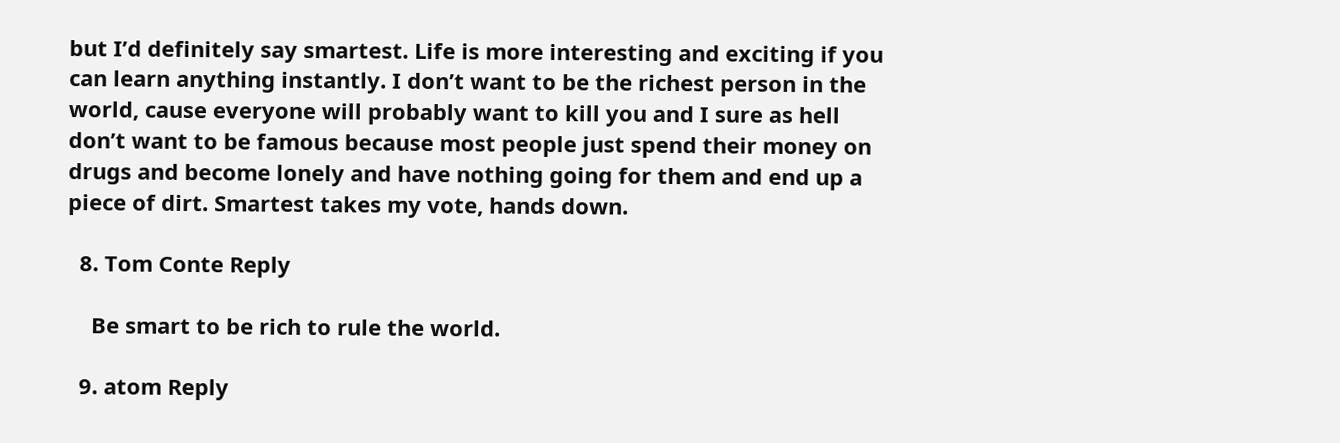but I’d definitely say smartest. Life is more interesting and exciting if you can learn anything instantly. I don’t want to be the richest person in the world, cause everyone will probably want to kill you and I sure as hell don’t want to be famous because most people just spend their money on drugs and become lonely and have nothing going for them and end up a piece of dirt. Smartest takes my vote, hands down.

  8. Tom Conte Reply

    Be smart to be rich to rule the world.

  9. atom Reply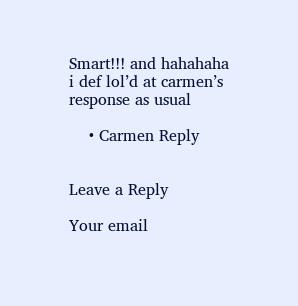Smart!!! and hahahaha i def lol’d at carmen’s response as usual

    • Carmen Reply


Leave a Reply

Your email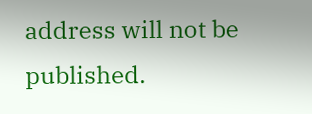address will not be published.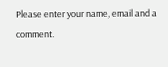Please enter your name, email and a comment.